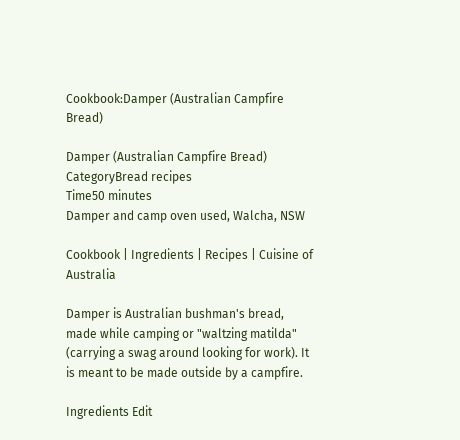Cookbook:Damper (Australian Campfire Bread)

Damper (Australian Campfire Bread)
CategoryBread recipes
Time50 minutes
Damper and camp oven used, Walcha, NSW

Cookbook | Ingredients | Recipes | Cuisine of Australia

Damper is Australian bushman's bread, made while camping or "waltzing matilda" (carrying a swag around looking for work). It is meant to be made outside by a campfire.

Ingredients Edit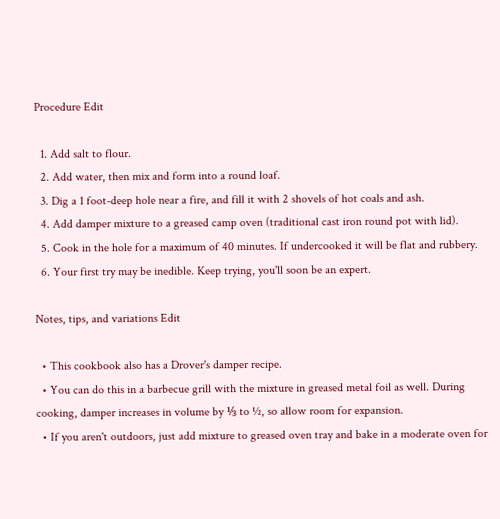Procedure Edit

  1. Add salt to flour.
  2. Add water, then mix and form into a round loaf.
  3. Dig a 1 foot-deep hole near a fire, and fill it with 2 shovels of hot coals and ash.
  4. Add damper mixture to a greased camp oven (traditional cast iron round pot with lid).
  5. Cook in the hole for a maximum of 40 minutes. If undercooked it will be flat and rubbery.
  6. Your first try may be inedible. Keep trying, you'll soon be an expert.

Notes, tips, and variations Edit

  • This cookbook also has a Drover's damper recipe.
  • You can do this in a barbecue grill with the mixture in greased metal foil as well. During cooking, damper increases in volume by ⅓ to ½, so allow room for expansion.
  • If you aren't outdoors, just add mixture to greased oven tray and bake in a moderate oven for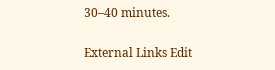30–40 minutes.

External Links Edit